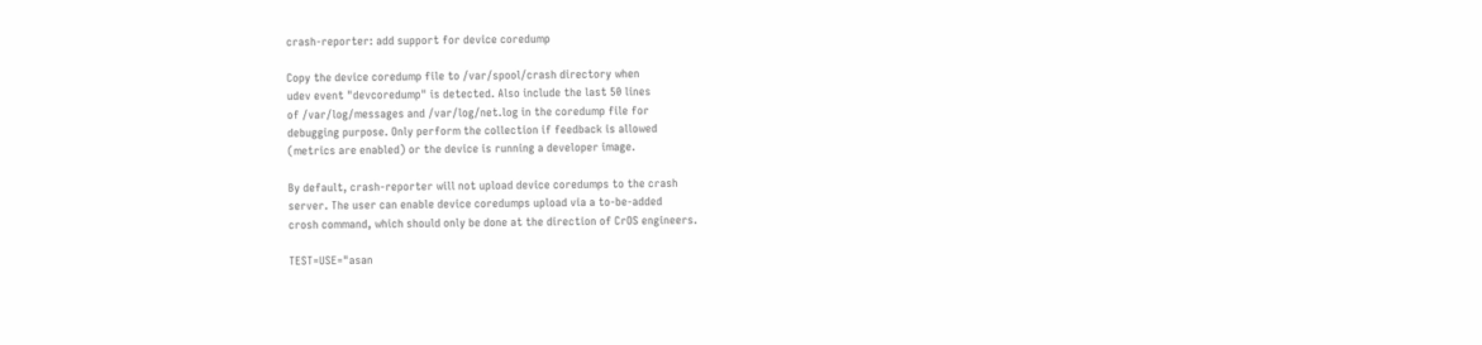crash-reporter: add support for device coredump

Copy the device coredump file to /var/spool/crash directory when
udev event "devcoredump" is detected. Also include the last 50 lines
of /var/log/messages and /var/log/net.log in the coredump file for
debugging purpose. Only perform the collection if feedback is allowed
(metrics are enabled) or the device is running a developer image.

By default, crash-reporter will not upload device coredumps to the crash
server. The user can enable device coredumps upload via a to-be-added
crosh command, which should only be done at the direction of CrOS engineers.

TEST=USE="asan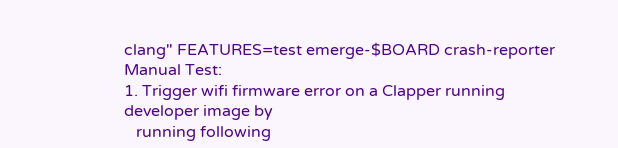clang" FEATURES=test emerge-$BOARD crash-reporter
Manual Test:
1. Trigger wifi firmware error on a Clapper running developer image by
   running following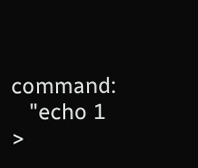command:
   "echo 1 >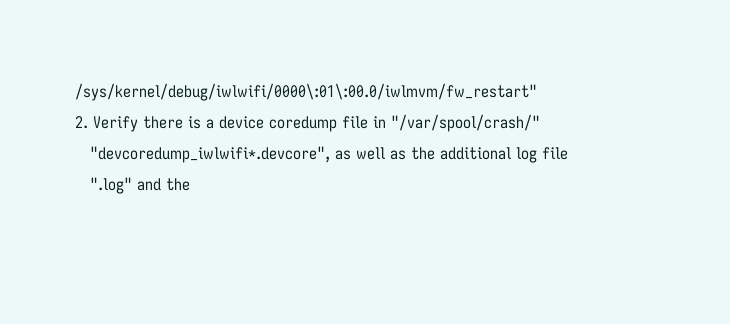/sys/kernel/debug/iwlwifi/0000\:01\:00.0/iwlmvm/fw_restart"
2. Verify there is a device coredump file in "/var/spool/crash/"
   "devcoredump_iwlwifi*.devcore", as well as the additional log file
   ".log" and the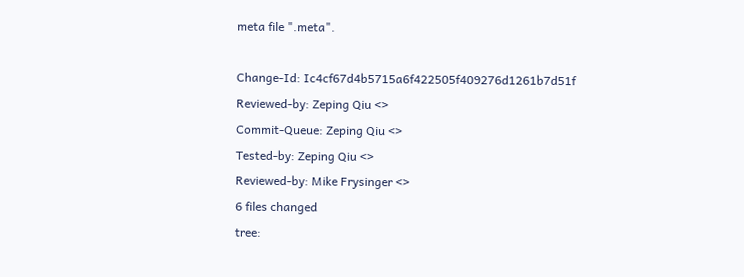meta file ".meta".

Change-Id: Ic4cf67d4b5715a6f422505f409276d1261b7d51f
Reviewed-by: Zeping Qiu <>
Commit-Queue: Zeping Qiu <>
Tested-by: Zeping Qiu <>
Reviewed-by: Mike Frysinger <>
6 files changed
tree: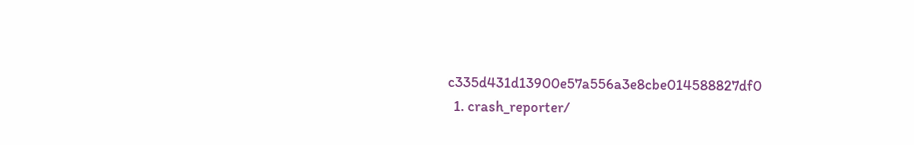c335d431d13900e57a556a3e8cbe014588827df0
  1. crash_reporter/